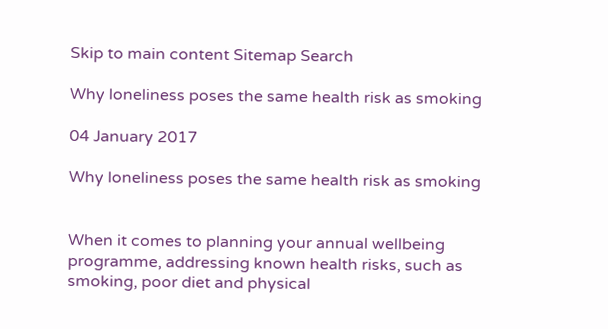Skip to main content Sitemap Search

Why loneliness poses the same health risk as smoking

04 January 2017

Why loneliness poses the same health risk as smoking


When it comes to planning your annual wellbeing programme, addressing known health risks, such as smoking, poor diet and physical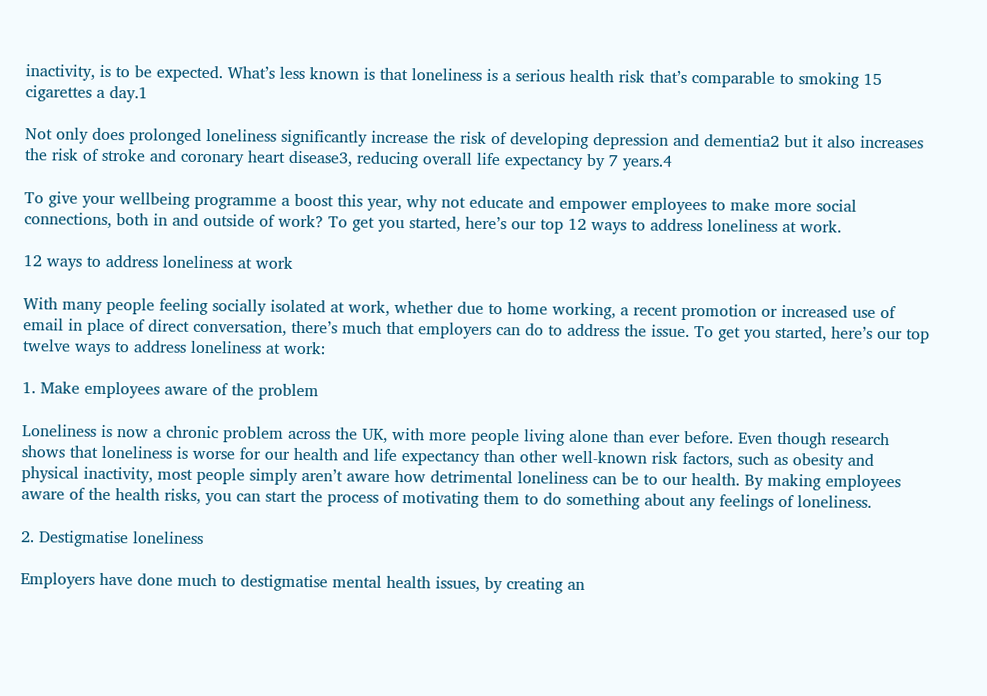inactivity, is to be expected. What’s less known is that loneliness is a serious health risk that’s comparable to smoking 15 cigarettes a day.1

Not only does prolonged loneliness significantly increase the risk of developing depression and dementia2 but it also increases the risk of stroke and coronary heart disease3, reducing overall life expectancy by 7 years.4

To give your wellbeing programme a boost this year, why not educate and empower employees to make more social connections, both in and outside of work? To get you started, here’s our top 12 ways to address loneliness at work.

12 ways to address loneliness at work

With many people feeling socially isolated at work, whether due to home working, a recent promotion or increased use of email in place of direct conversation, there’s much that employers can do to address the issue. To get you started, here’s our top twelve ways to address loneliness at work:

1. Make employees aware of the problem

Loneliness is now a chronic problem across the UK, with more people living alone than ever before. Even though research shows that loneliness is worse for our health and life expectancy than other well-known risk factors, such as obesity and physical inactivity, most people simply aren’t aware how detrimental loneliness can be to our health. By making employees aware of the health risks, you can start the process of motivating them to do something about any feelings of loneliness.

2. Destigmatise loneliness

Employers have done much to destigmatise mental health issues, by creating an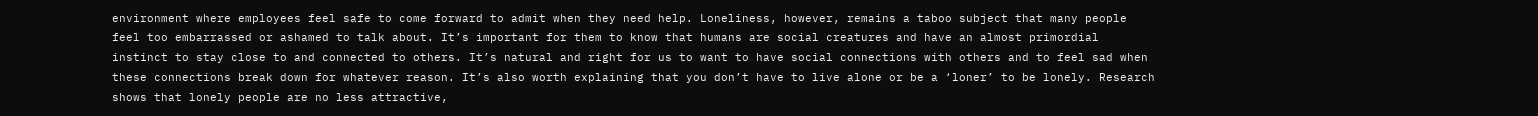environment where employees feel safe to come forward to admit when they need help. Loneliness, however, remains a taboo subject that many people feel too embarrassed or ashamed to talk about. It’s important for them to know that humans are social creatures and have an almost primordial instinct to stay close to and connected to others. It’s natural and right for us to want to have social connections with others and to feel sad when these connections break down for whatever reason. It’s also worth explaining that you don’t have to live alone or be a ‘loner’ to be lonely. Research shows that lonely people are no less attractive,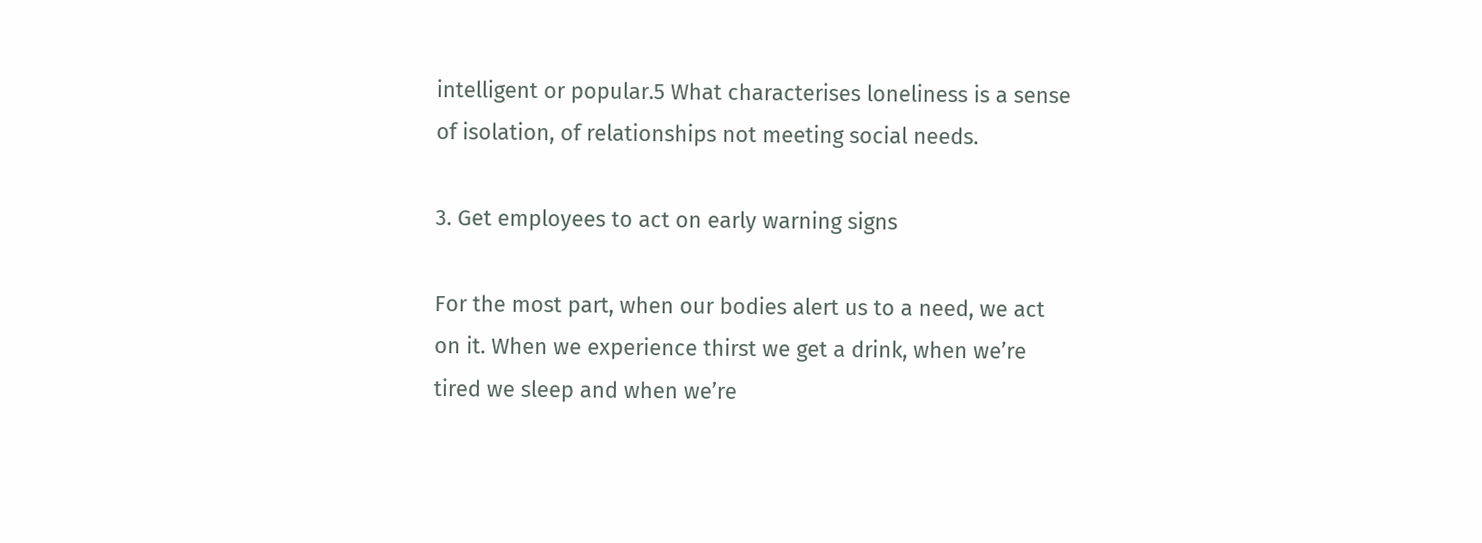intelligent or popular.5 What characterises loneliness is a sense of isolation, of relationships not meeting social needs.

3. Get employees to act on early warning signs

For the most part, when our bodies alert us to a need, we act on it. When we experience thirst we get a drink, when we’re tired we sleep and when we’re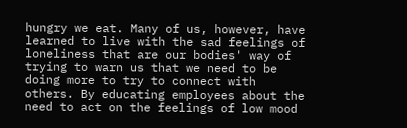hungry we eat. Many of us, however, have learned to live with the sad feelings of loneliness that are our bodies' way of trying to warn us that we need to be doing more to try to connect with others. By educating employees about the need to act on the feelings of low mood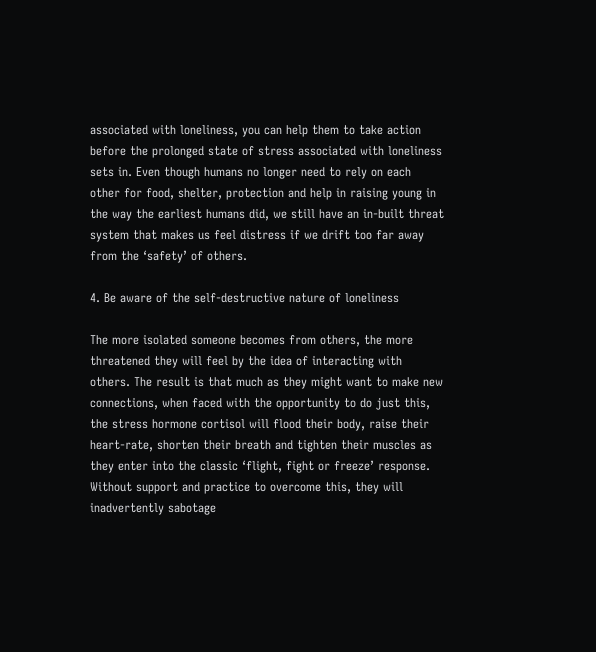associated with loneliness, you can help them to take action before the prolonged state of stress associated with loneliness sets in. Even though humans no longer need to rely on each other for food, shelter, protection and help in raising young in the way the earliest humans did, we still have an in-built threat system that makes us feel distress if we drift too far away from the ‘safety’ of others.

4. Be aware of the self-destructive nature of loneliness

The more isolated someone becomes from others, the more threatened they will feel by the idea of interacting with others. The result is that much as they might want to make new connections, when faced with the opportunity to do just this, the stress hormone cortisol will flood their body, raise their heart-rate, shorten their breath and tighten their muscles as they enter into the classic ‘flight, fight or freeze’ response. Without support and practice to overcome this, they will inadvertently sabotage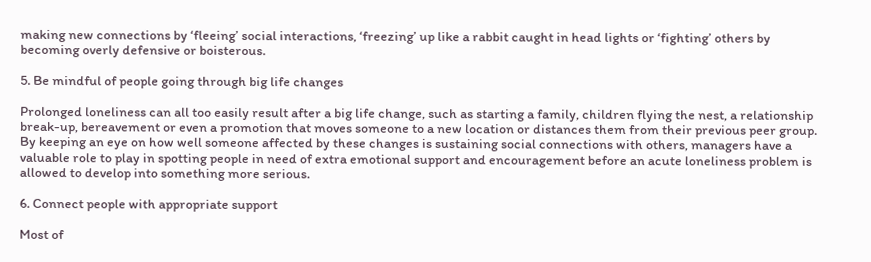making new connections by ‘fleeing’ social interactions, ‘freezing’ up like a rabbit caught in head lights or ‘fighting’ others by becoming overly defensive or boisterous.

5. Be mindful of people going through big life changes

Prolonged loneliness can all too easily result after a big life change, such as starting a family, children flying the nest, a relationship break-up, bereavement or even a promotion that moves someone to a new location or distances them from their previous peer group. By keeping an eye on how well someone affected by these changes is sustaining social connections with others, managers have a valuable role to play in spotting people in need of extra emotional support and encouragement before an acute loneliness problem is allowed to develop into something more serious.

6. Connect people with appropriate support

Most of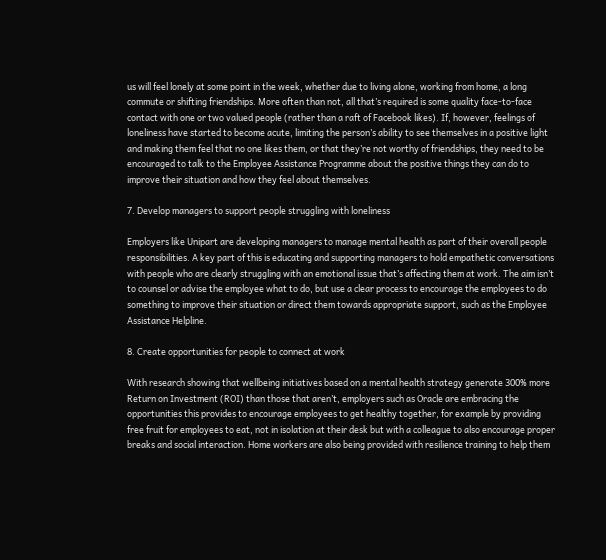us will feel lonely at some point in the week, whether due to living alone, working from home, a long commute or shifting friendships. More often than not, all that’s required is some quality face-to-face contact with one or two valued people (rather than a raft of Facebook likes). If, however, feelings of loneliness have started to become acute, limiting the person’s ability to see themselves in a positive light and making them feel that no one likes them, or that they’re not worthy of friendships, they need to be encouraged to talk to the Employee Assistance Programme about the positive things they can do to improve their situation and how they feel about themselves.

7. Develop managers to support people struggling with loneliness

Employers like Unipart are developing managers to manage mental health as part of their overall people responsibilities. A key part of this is educating and supporting managers to hold empathetic conversations with people who are clearly struggling with an emotional issue that’s affecting them at work. The aim isn’t to counsel or advise the employee what to do, but use a clear process to encourage the employees to do something to improve their situation or direct them towards appropriate support, such as the Employee Assistance Helpline.

8. Create opportunities for people to connect at work

With research showing that wellbeing initiatives based on a mental health strategy generate 300% more Return on Investment (ROI) than those that aren’t, employers such as Oracle are embracing the opportunities this provides to encourage employees to get healthy together, for example by providing free fruit for employees to eat, not in isolation at their desk but with a colleague to also encourage proper breaks and social interaction. Home workers are also being provided with resilience training to help them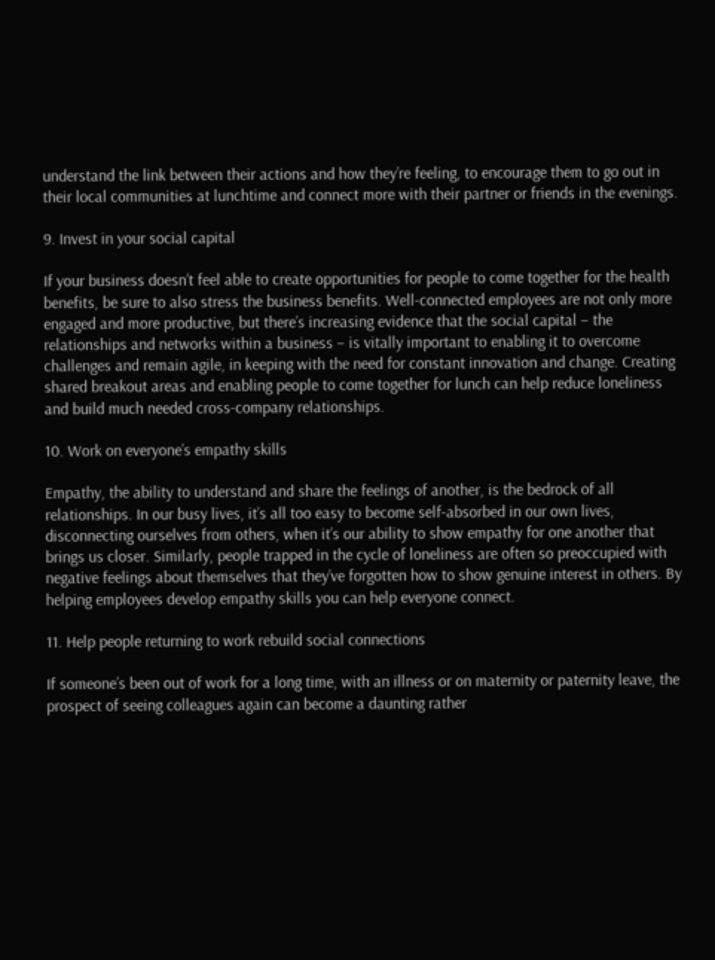understand the link between their actions and how they’re feeling, to encourage them to go out in their local communities at lunchtime and connect more with their partner or friends in the evenings.

9. Invest in your social capital

If your business doesn’t feel able to create opportunities for people to come together for the health benefits, be sure to also stress the business benefits. Well-connected employees are not only more engaged and more productive, but there’s increasing evidence that the social capital – the relationships and networks within a business – is vitally important to enabling it to overcome challenges and remain agile, in keeping with the need for constant innovation and change. Creating shared breakout areas and enabling people to come together for lunch can help reduce loneliness and build much needed cross-company relationships.

10. Work on everyone’s empathy skills

Empathy, the ability to understand and share the feelings of another, is the bedrock of all relationships. In our busy lives, it’s all too easy to become self-absorbed in our own lives, disconnecting ourselves from others, when it’s our ability to show empathy for one another that brings us closer. Similarly, people trapped in the cycle of loneliness are often so preoccupied with negative feelings about themselves that they’ve forgotten how to show genuine interest in others. By helping employees develop empathy skills you can help everyone connect.

11. Help people returning to work rebuild social connections

If someone’s been out of work for a long time, with an illness or on maternity or paternity leave, the prospect of seeing colleagues again can become a daunting rather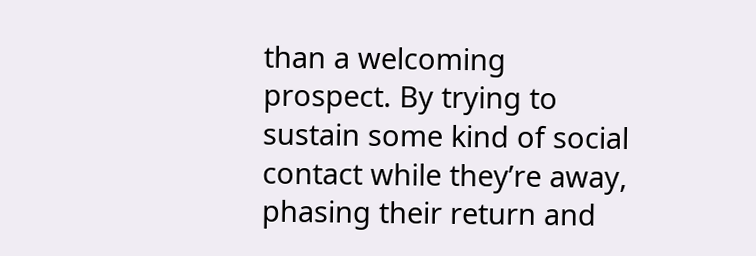than a welcoming prospect. By trying to sustain some kind of social contact while they’re away, phasing their return and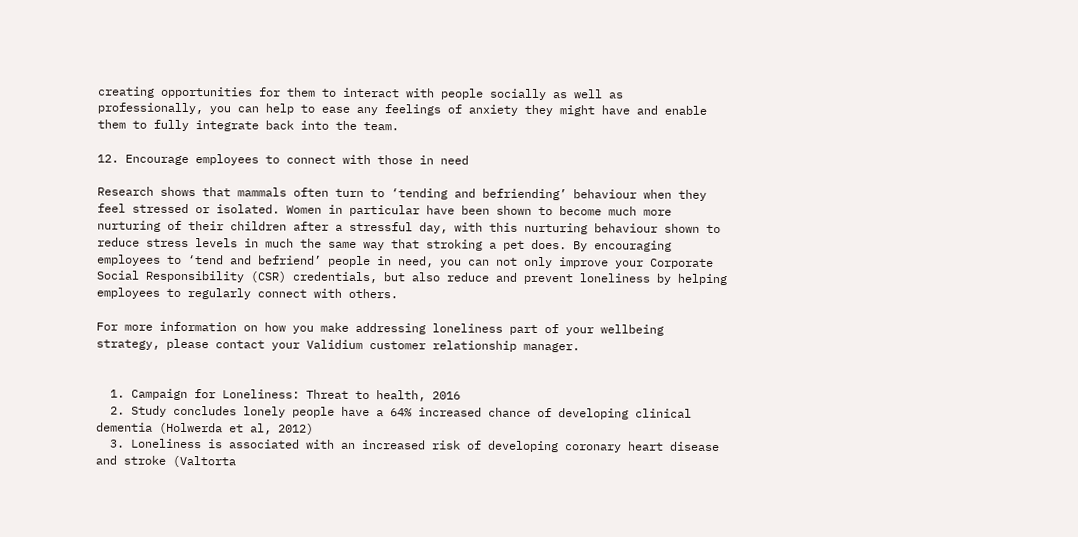creating opportunities for them to interact with people socially as well as professionally, you can help to ease any feelings of anxiety they might have and enable them to fully integrate back into the team.

12. Encourage employees to connect with those in need

Research shows that mammals often turn to ‘tending and befriending’ behaviour when they feel stressed or isolated. Women in particular have been shown to become much more nurturing of their children after a stressful day, with this nurturing behaviour shown to reduce stress levels in much the same way that stroking a pet does. By encouraging employees to ‘tend and befriend’ people in need, you can not only improve your Corporate Social Responsibility (CSR) credentials, but also reduce and prevent loneliness by helping employees to regularly connect with others.

For more information on how you make addressing loneliness part of your wellbeing strategy, please contact your Validium customer relationship manager.


  1. Campaign for Loneliness: Threat to health, 2016
  2. Study concludes lonely people have a 64% increased chance of developing clinical dementia (Holwerda et al, 2012)
  3. Loneliness is associated with an increased risk of developing coronary heart disease and stroke (Valtorta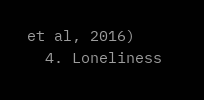et al, 2016)
  4. Loneliness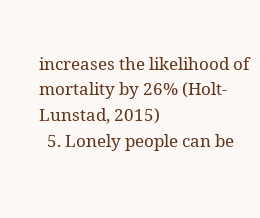increases the likelihood of mortality by 26% (Holt-Lunstad, 2015)
  5. Lonely people can be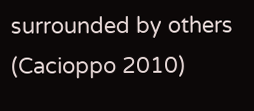surrounded by others (Cacioppo 2010)